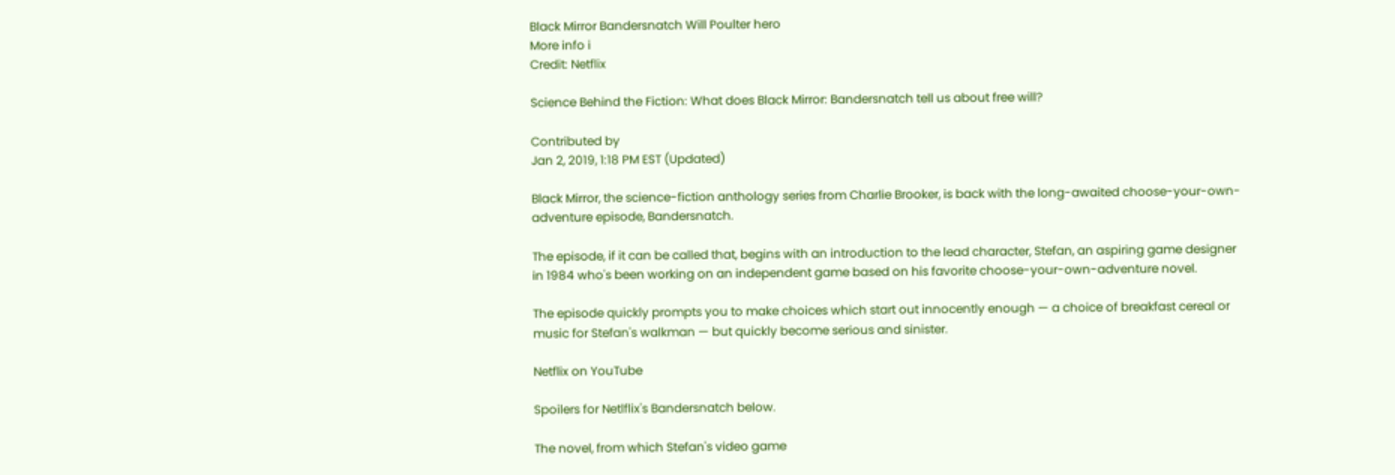Black Mirror Bandersnatch Will Poulter hero
More info i
Credit: Netflix

Science Behind the Fiction: What does Black Mirror: Bandersnatch tell us about free will?

Contributed by
Jan 2, 2019, 1:18 PM EST (Updated)

Black Mirror, the science-fiction anthology series from Charlie Brooker, is back with the long-awaited choose-your-own-adventure episode, Bandersnatch.

The episode, if it can be called that, begins with an introduction to the lead character, Stefan, an aspiring game designer in 1984 who's been working on an independent game based on his favorite choose-your-own-adventure novel.

The episode quickly prompts you to make choices which start out innocently enough — a choice of breakfast cereal or music for Stefan's walkman — but quickly become serious and sinister.

Netflix on YouTube

Spoilers for Netlflix's Bandersnatch below.

The novel, from which Stefan's video game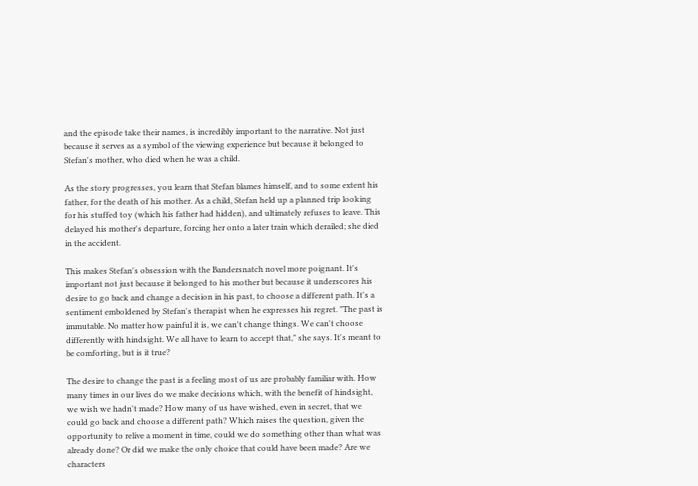and the episode take their names, is incredibly important to the narrative. Not just because it serves as a symbol of the viewing experience but because it belonged to Stefan's mother, who died when he was a child.

As the story progresses, you learn that Stefan blames himself, and to some extent his father, for the death of his mother. As a child, Stefan held up a planned trip looking for his stuffed toy (which his father had hidden), and ultimately refuses to leave. This delayed his mother's departure, forcing her onto a later train which derailed; she died in the accident.

This makes Stefan's obsession with the Bandersnatch novel more poignant. It's important not just because it belonged to his mother but because it underscores his desire to go back and change a decision in his past, to choose a different path. It's a sentiment emboldened by Stefan's therapist when he expresses his regret. "The past is immutable. No matter how painful it is, we can't change things. We can't choose differently with hindsight. We all have to learn to accept that," she says. It's meant to be comforting, but is it true?

The desire to change the past is a feeling most of us are probably familiar with. How many times in our lives do we make decisions which, with the benefit of hindsight, we wish we hadn't made? How many of us have wished, even in secret, that we could go back and choose a different path? Which raises the question, given the opportunity to relive a moment in time, could we do something other than what was already done? Or did we make the only choice that could have been made? Are we characters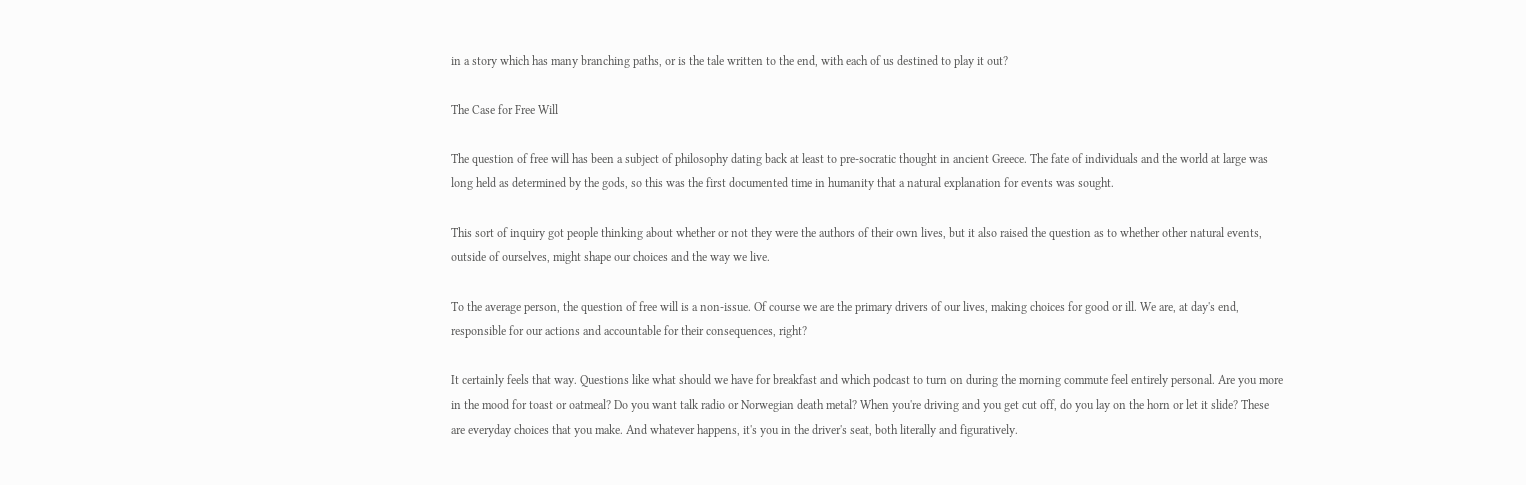in a story which has many branching paths, or is the tale written to the end, with each of us destined to play it out?

The Case for Free Will

The question of free will has been a subject of philosophy dating back at least to pre-socratic thought in ancient Greece. The fate of individuals and the world at large was long held as determined by the gods, so this was the first documented time in humanity that a natural explanation for events was sought.

This sort of inquiry got people thinking about whether or not they were the authors of their own lives, but it also raised the question as to whether other natural events, outside of ourselves, might shape our choices and the way we live.

To the average person, the question of free will is a non-issue. Of course we are the primary drivers of our lives, making choices for good or ill. We are, at day's end, responsible for our actions and accountable for their consequences, right?

It certainly feels that way. Questions like what should we have for breakfast and which podcast to turn on during the morning commute feel entirely personal. Are you more in the mood for toast or oatmeal? Do you want talk radio or Norwegian death metal? When you're driving and you get cut off, do you lay on the horn or let it slide? These are everyday choices that you make. And whatever happens, it's you in the driver's seat, both literally and figuratively.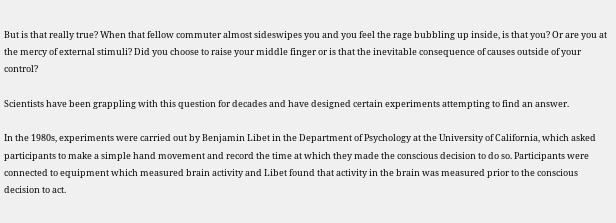But is that really true? When that fellow commuter almost sideswipes you and you feel the rage bubbling up inside, is that you? Or are you at the mercy of external stimuli? Did you choose to raise your middle finger or is that the inevitable consequence of causes outside of your control?

Scientists have been grappling with this question for decades and have designed certain experiments attempting to find an answer.

In the 1980s, experiments were carried out by Benjamin Libet in the Department of Psychology at the University of California, which asked participants to make a simple hand movement and record the time at which they made the conscious decision to do so. Participants were connected to equipment which measured brain activity and Libet found that activity in the brain was measured prior to the conscious decision to act.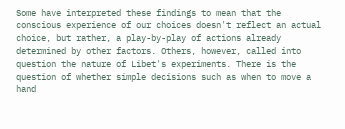Some have interpreted these findings to mean that the conscious experience of our choices doesn't reflect an actual choice, but rather, a play-by-play of actions already determined by other factors. Others, however, called into question the nature of Libet's experiments. There is the question of whether simple decisions such as when to move a hand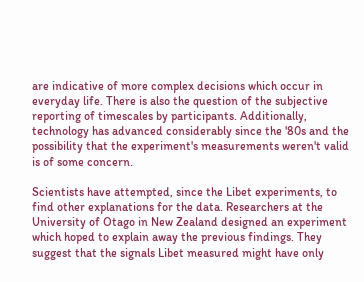are indicative of more complex decisions which occur in everyday life. There is also the question of the subjective reporting of timescales by participants. Additionally, technology has advanced considerably since the '80s and the possibility that the experiment's measurements weren't valid is of some concern.

Scientists have attempted, since the Libet experiments, to find other explanations for the data. Researchers at the University of Otago in New Zealand designed an experiment which hoped to explain away the previous findings. They suggest that the signals Libet measured might have only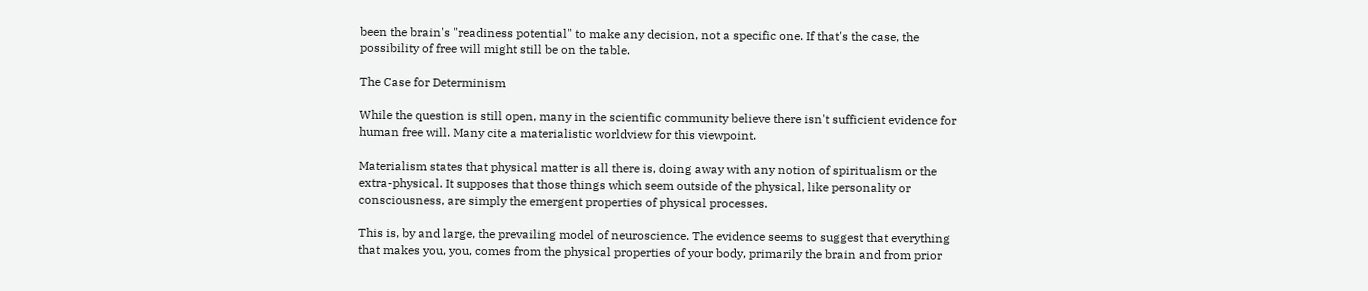been the brain's "readiness potential" to make any decision, not a specific one. If that's the case, the possibility of free will might still be on the table.

The Case for Determinism

While the question is still open, many in the scientific community believe there isn't sufficient evidence for human free will. Many cite a materialistic worldview for this viewpoint.

Materialism states that physical matter is all there is, doing away with any notion of spiritualism or the extra-physical. It supposes that those things which seem outside of the physical, like personality or consciousness, are simply the emergent properties of physical processes.

This is, by and large, the prevailing model of neuroscience. The evidence seems to suggest that everything that makes you, you, comes from the physical properties of your body, primarily the brain and from prior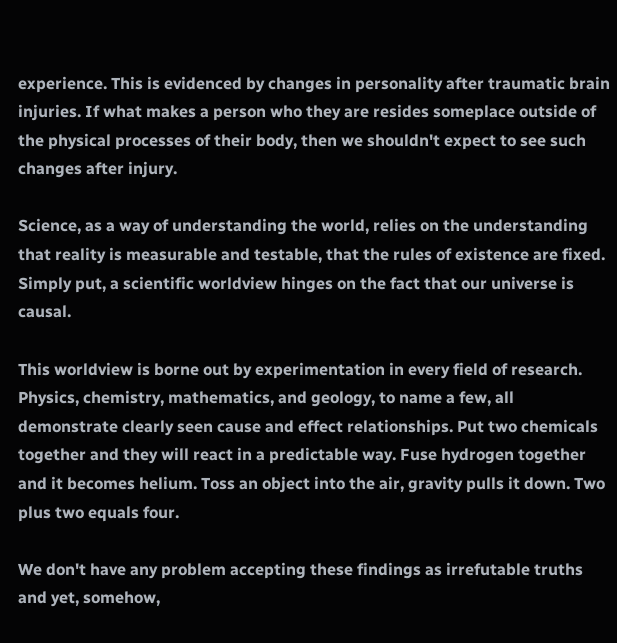experience. This is evidenced by changes in personality after traumatic brain injuries. If what makes a person who they are resides someplace outside of the physical processes of their body, then we shouldn't expect to see such changes after injury.

Science, as a way of understanding the world, relies on the understanding that reality is measurable and testable, that the rules of existence are fixed. Simply put, a scientific worldview hinges on the fact that our universe is causal.

This worldview is borne out by experimentation in every field of research. Physics, chemistry, mathematics, and geology, to name a few, all demonstrate clearly seen cause and effect relationships. Put two chemicals together and they will react in a predictable way. Fuse hydrogen together and it becomes helium. Toss an object into the air, gravity pulls it down. Two plus two equals four.

We don't have any problem accepting these findings as irrefutable truths and yet, somehow,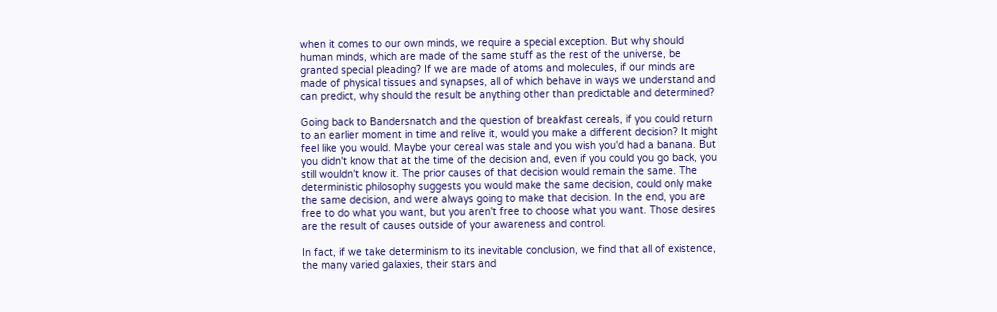when it comes to our own minds, we require a special exception. But why should human minds, which are made of the same stuff as the rest of the universe, be granted special pleading? If we are made of atoms and molecules, if our minds are made of physical tissues and synapses, all of which behave in ways we understand and can predict, why should the result be anything other than predictable and determined?

Going back to Bandersnatch and the question of breakfast cereals, if you could return to an earlier moment in time and relive it, would you make a different decision? It might feel like you would. Maybe your cereal was stale and you wish you'd had a banana. But you didn't know that at the time of the decision and, even if you could you go back, you still wouldn't know it. The prior causes of that decision would remain the same. The deterministic philosophy suggests you would make the same decision, could only make the same decision, and were always going to make that decision. In the end, you are free to do what you want, but you aren't free to choose what you want. Those desires are the result of causes outside of your awareness and control.

In fact, if we take determinism to its inevitable conclusion, we find that all of existence, the many varied galaxies, their stars and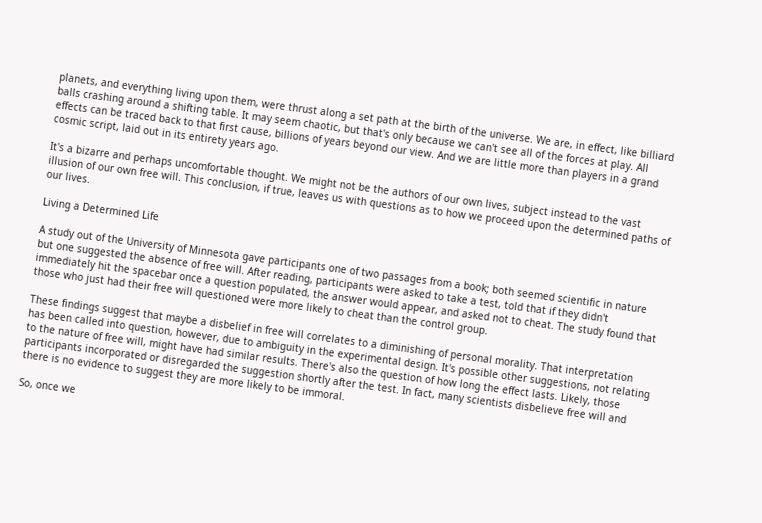planets, and everything living upon them, were thrust along a set path at the birth of the universe. We are, in effect, like billiard balls crashing around a shifting table. It may seem chaotic, but that's only because we can't see all of the forces at play. All effects can be traced back to that first cause, billions of years beyond our view. And we are little more than players in a grand cosmic script, laid out in its entirety years ago.

It's a bizarre and perhaps uncomfortable thought. We might not be the authors of our own lives, subject instead to the vast illusion of our own free will. This conclusion, if true, leaves us with questions as to how we proceed upon the determined paths of our lives.

Living a Determined Life

A study out of the University of Minnesota gave participants one of two passages from a book; both seemed scientific in nature but one suggested the absence of free will. After reading, participants were asked to take a test, told that if they didn't immediately hit the spacebar once a question populated, the answer would appear, and asked not to cheat. The study found that those who just had their free will questioned were more likely to cheat than the control group.

These findings suggest that maybe a disbelief in free will correlates to a diminishing of personal morality. That interpretation has been called into question, however, due to ambiguity in the experimental design. It's possible other suggestions, not relating to the nature of free will, might have had similar results. There's also the question of how long the effect lasts. Likely, those participants incorporated or disregarded the suggestion shortly after the test. In fact, many scientists disbelieve free will and there is no evidence to suggest they are more likely to be immoral.

So, once we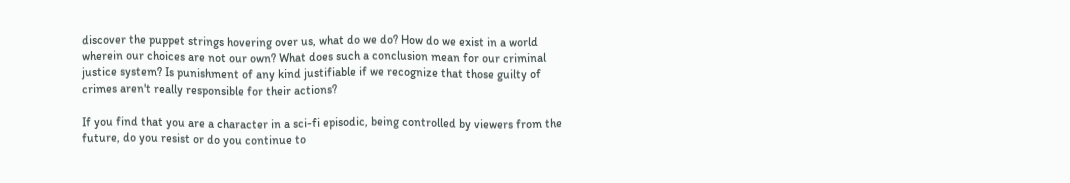discover the puppet strings hovering over us, what do we do? How do we exist in a world wherein our choices are not our own? What does such a conclusion mean for our criminal justice system? Is punishment of any kind justifiable if we recognize that those guilty of crimes aren't really responsible for their actions?

If you find that you are a character in a sci-fi episodic, being controlled by viewers from the future, do you resist or do you continue to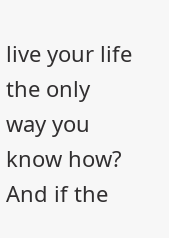live your life the only way you know how? And if the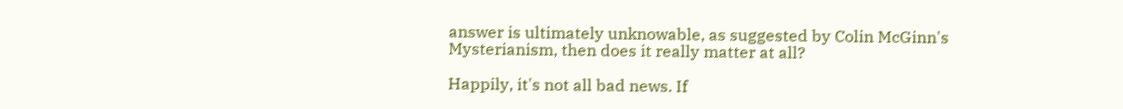answer is ultimately unknowable, as suggested by Colin McGinn's Mysterianism, then does it really matter at all?

Happily, it's not all bad news. If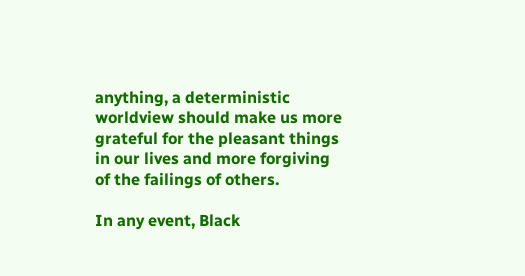anything, a deterministic worldview should make us more grateful for the pleasant things in our lives and more forgiving of the failings of others.

In any event, Black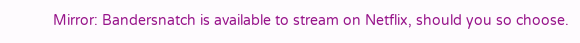Mirror: Bandersnatch is available to stream on Netflix, should you so choose.